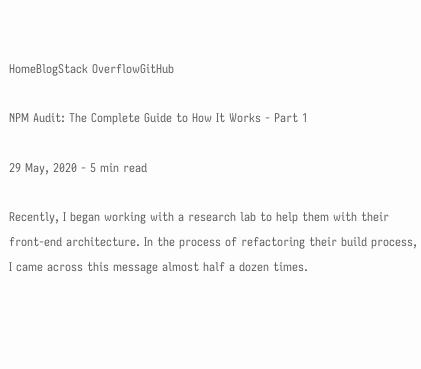HomeBlogStack OverflowGitHub

NPM Audit: The Complete Guide to How It Works - Part 1

29 May, 2020 - 5 min read

Recently, I began working with a research lab to help them with their front-end architecture. In the process of refactoring their build process, I came across this message almost half a dozen times.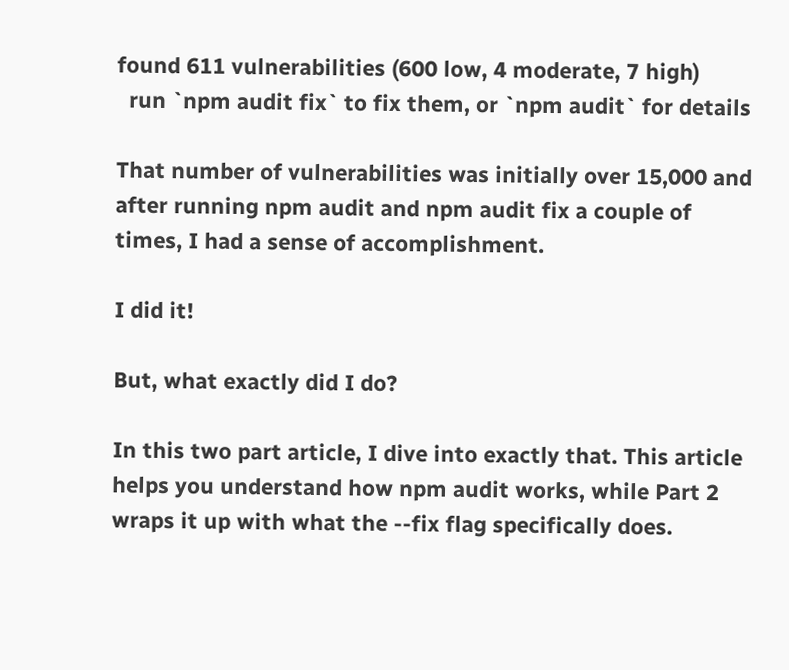found 611 vulnerabilities (600 low, 4 moderate, 7 high)
  run `npm audit fix` to fix them, or `npm audit` for details

That number of vulnerabilities was initially over 15,000 and after running npm audit and npm audit fix a couple of times, I had a sense of accomplishment.

I did it!

But, what exactly did I do?

In this two part article, I dive into exactly that. This article helps you understand how npm audit works, while Part 2 wraps it up with what the --fix flag specifically does.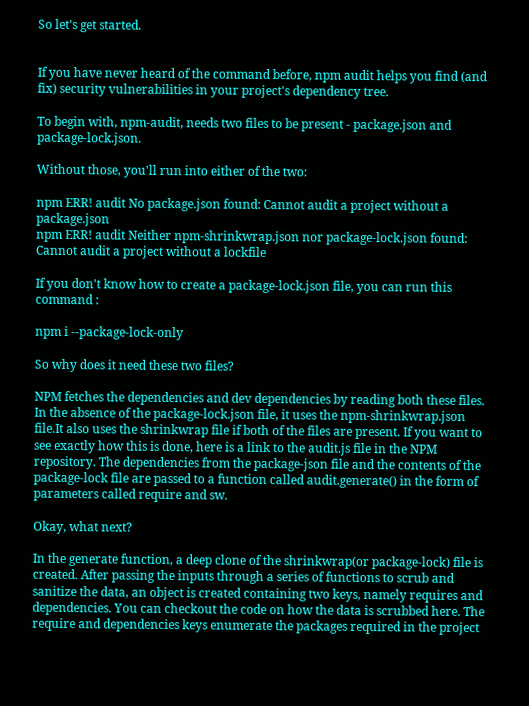So let's get started.


If you have never heard of the command before, npm audit helps you find (and fix) security vulnerabilities in your project's dependency tree.

To begin with, npm-audit, needs two files to be present - package.json and package-lock.json.

Without those, you'll run into either of the two:

npm ERR! audit No package.json found: Cannot audit a project without a package.json
npm ERR! audit Neither npm-shrinkwrap.json nor package-lock.json found: Cannot audit a project without a lockfile

If you don't know how to create a package-lock.json file, you can run this command :

npm i --package-lock-only

So why does it need these two files?

NPM fetches the dependencies and dev dependencies by reading both these files. In the absence of the package-lock.json file, it uses the npm-shrinkwrap.json file.It also uses the shrinkwrap file if both of the files are present. If you want to see exactly how this is done, here is a link to the audit.js file in the NPM repository. The dependencies from the package-json file and the contents of the package-lock file are passed to a function called audit.generate() in the form of parameters called require and sw.

Okay, what next?

In the generate function, a deep clone of the shrinkwrap(or package-lock) file is created. After passing the inputs through a series of functions to scrub and sanitize the data, an object is created containing two keys, namely requires and dependencies. You can checkout the code on how the data is scrubbed here. The require and dependencies keys enumerate the packages required in the project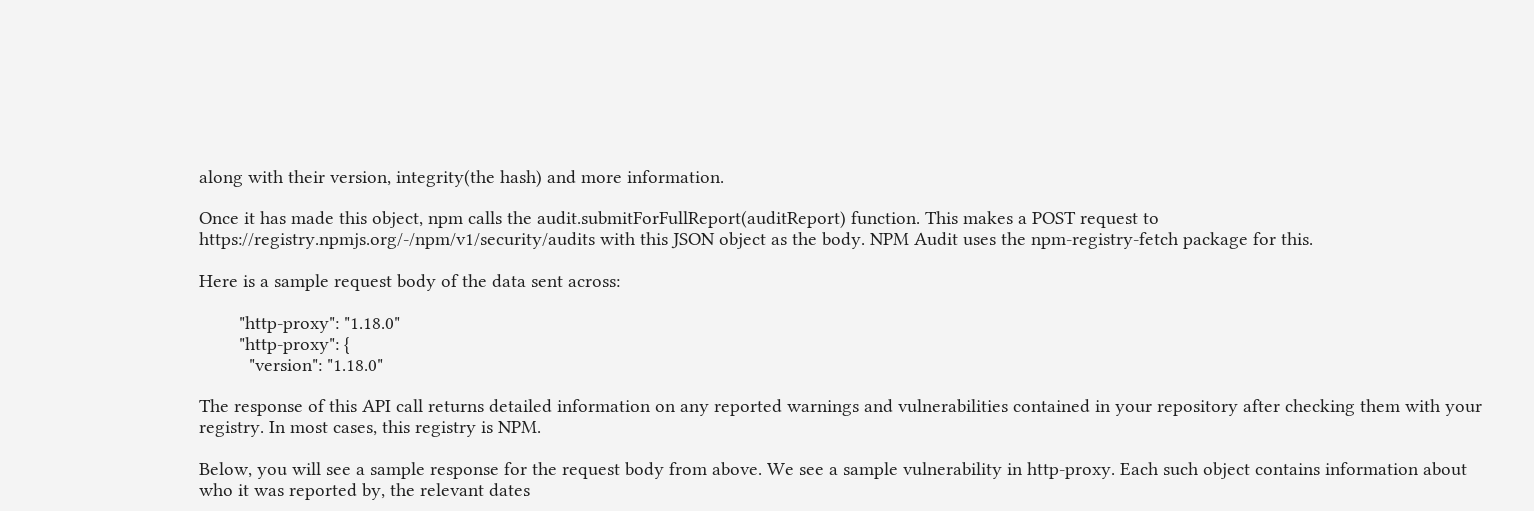along with their version, integrity(the hash) and more information.

Once it has made this object, npm calls the audit.submitForFullReport(auditReport) function. This makes a POST request to https://registry.npmjs.org/-/npm/v1/security/audits with this JSON object as the body. NPM Audit uses the npm-registry-fetch package for this.

Here is a sample request body of the data sent across:

        "http-proxy": "1.18.0"
        "http-proxy": {
          "version": "1.18.0"

The response of this API call returns detailed information on any reported warnings and vulnerabilities contained in your repository after checking them with your registry. In most cases, this registry is NPM.

Below, you will see a sample response for the request body from above. We see a sample vulnerability in http-proxy. Each such object contains information about who it was reported by, the relevant dates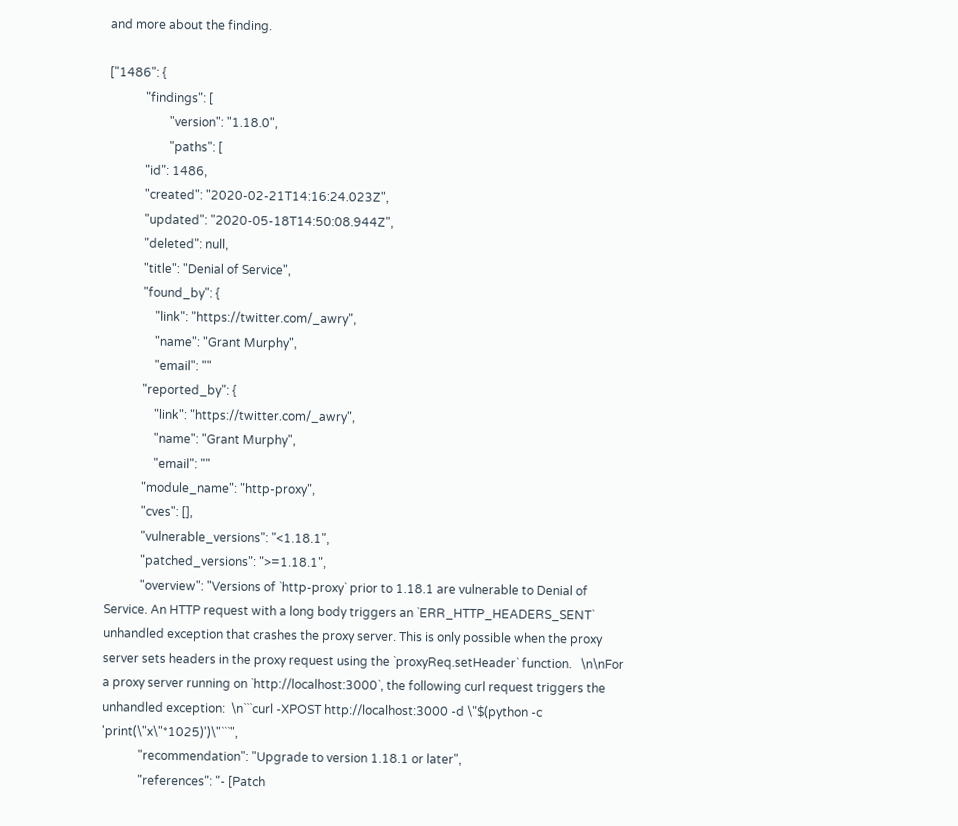and more about the finding.

["1486": {
            "findings": [
                    "version": "1.18.0",
                    "paths": [
            "id": 1486,
            "created": "2020-02-21T14:16:24.023Z",
            "updated": "2020-05-18T14:50:08.944Z",
            "deleted": null,
            "title": "Denial of Service",
            "found_by": {
                "link": "https://twitter.com/_awry",
                "name": "Grant Murphy",
                "email": ""
            "reported_by": {
                "link": "https://twitter.com/_awry",
                "name": "Grant Murphy",
                "email": ""
            "module_name": "http-proxy",
            "cves": [],
            "vulnerable_versions": "<1.18.1",
            "patched_versions": ">=1.18.1",
            "overview": "Versions of `http-proxy` prior to 1.18.1 are vulnerable to Denial of Service. An HTTP request with a long body triggers an `ERR_HTTP_HEADERS_SENT` unhandled exception that crashes the proxy server. This is only possible when the proxy server sets headers in the proxy request using the `proxyReq.setHeader` function.   \n\nFor a proxy server running on `http://localhost:3000`, the following curl request triggers the unhandled exception:  \n```curl -XPOST http://localhost:3000 -d \"$(python -c 'print(\"x\"*1025)')\"```",
            "recommendation": "Upgrade to version 1.18.1 or later",
            "references": "- [Patch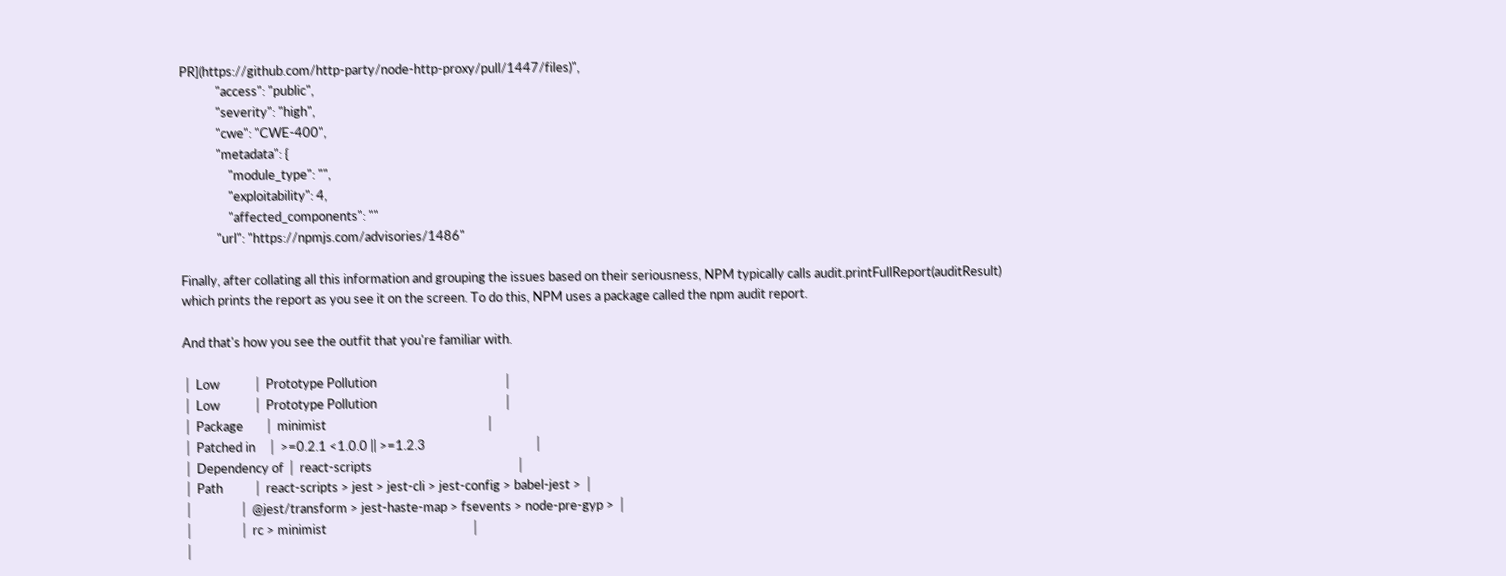PR](https://github.com/http-party/node-http-proxy/pull/1447/files)",
            "access": "public",
            "severity": "high",
            "cwe": "CWE-400",
            "metadata": {
                "module_type": "",
                "exploitability": 4,
                "affected_components": ""
            "url": "https://npmjs.com/advisories/1486"

Finally, after collating all this information and grouping the issues based on their seriousness, NPM typically calls audit.printFullReport(auditResult) which prints the report as you see it on the screen. To do this, NPM uses a package called the npm audit report.

And that's how you see the outfit that you're familiar with.

│ Low           │ Prototype Pollution                                          │
│ Low           │ Prototype Pollution                                          │
│ Package       │ minimist                                                     │
│ Patched in    │ >=0.2.1 <1.0.0 || >=1.2.3                                    │
│ Dependency of │ react-scripts                                                │
│ Path          │ react-scripts > jest > jest-cli > jest-config > babel-jest > │
│               │ @jest/transform > jest-haste-map > fsevents > node-pre-gyp > │
│               │ rc > minimist                                                │
│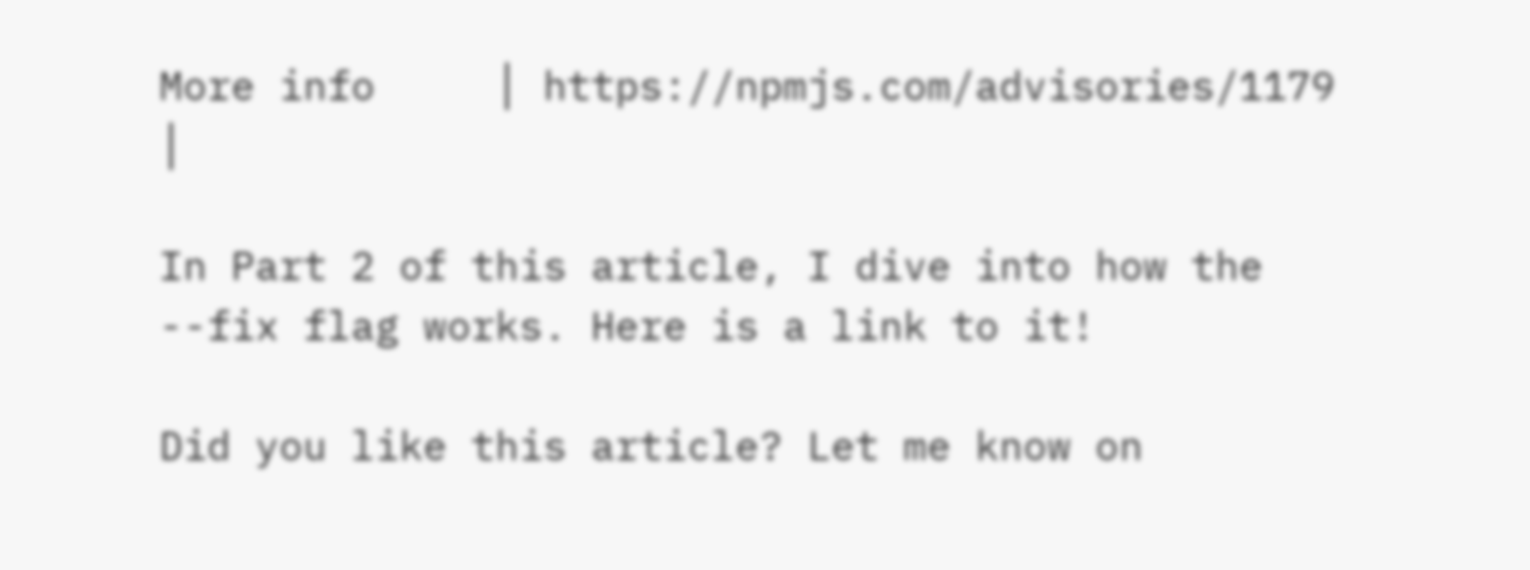More info     │ https://npmjs.com/advisories/1179                            │

In Part 2 of this article, I dive into how the --fix flag works. Here is a link to it!

Did you like this article? Let me know on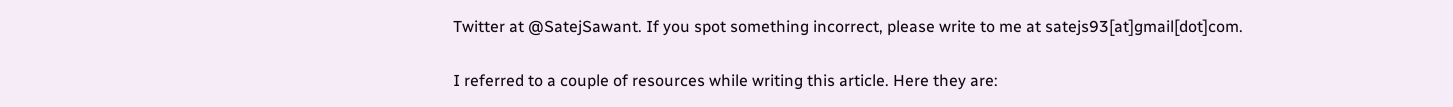Twitter at @SatejSawant. If you spot something incorrect, please write to me at satejs93[at]gmail[dot]com.

I referred to a couple of resources while writing this article. Here they are: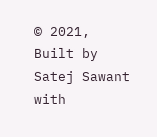© 2021, Built by Satej Sawant with